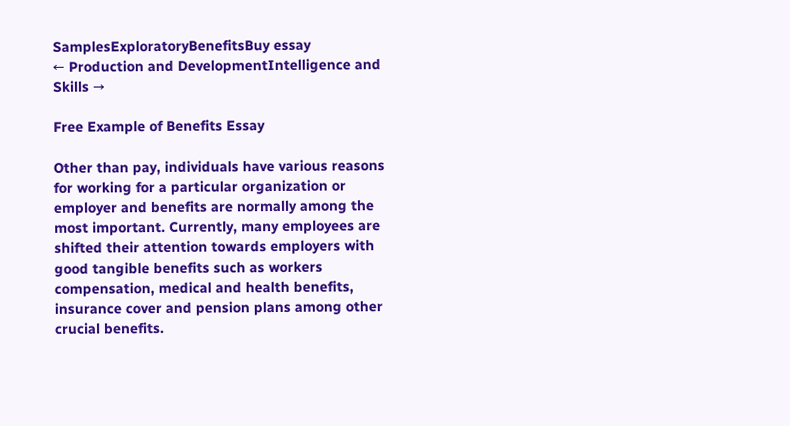SamplesExploratoryBenefitsBuy essay
← Production and DevelopmentIntelligence and Skills →

Free Example of Benefits Essay

Other than pay, individuals have various reasons for working for a particular organization or employer and benefits are normally among the most important. Currently, many employees are shifted their attention towards employers with good tangible benefits such as workers compensation, medical and health benefits, insurance cover and pension plans among other crucial benefits.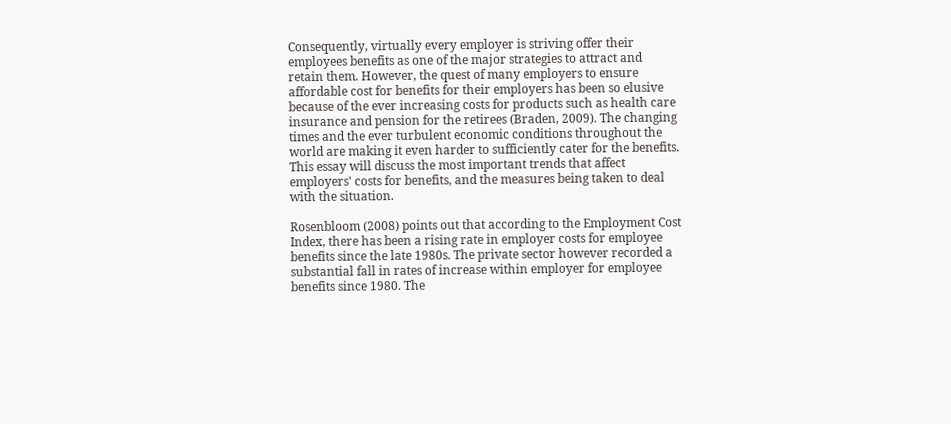Consequently, virtually every employer is striving offer their employees benefits as one of the major strategies to attract and retain them. However, the quest of many employers to ensure affordable cost for benefits for their employers has been so elusive because of the ever increasing costs for products such as health care insurance and pension for the retirees (Braden, 2009). The changing times and the ever turbulent economic conditions throughout the world are making it even harder to sufficiently cater for the benefits. This essay will discuss the most important trends that affect employers' costs for benefits, and the measures being taken to deal with the situation.

Rosenbloom (2008) points out that according to the Employment Cost Index, there has been a rising rate in employer costs for employee benefits since the late 1980s. The private sector however recorded a substantial fall in rates of increase within employer for employee benefits since 1980. The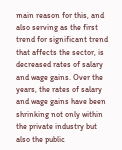main reason for this, and also serving as the first trend for significant trend that affects the sector, is decreased rates of salary and wage gains. Over the years, the rates of salary and wage gains have been shrinking not only within the private industry but also the public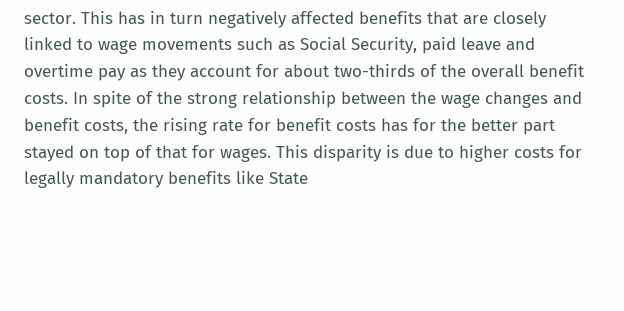sector. This has in turn negatively affected benefits that are closely linked to wage movements such as Social Security, paid leave and overtime pay as they account for about two-thirds of the overall benefit costs. In spite of the strong relationship between the wage changes and benefit costs, the rising rate for benefit costs has for the better part stayed on top of that for wages. This disparity is due to higher costs for legally mandatory benefits like State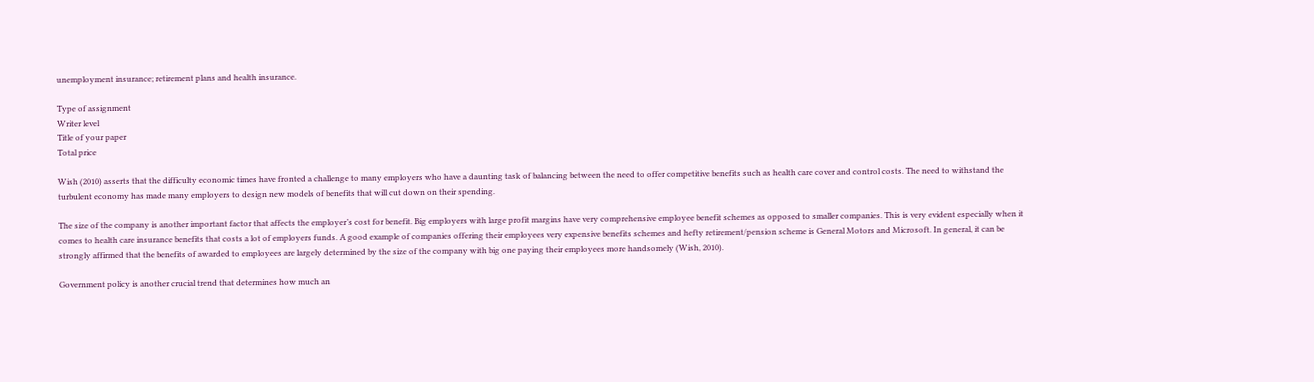unemployment insurance; retirement plans and health insurance.

Type of assignment
Writer level
Title of your paper
Total price

Wish (2010) asserts that the difficulty economic times have fronted a challenge to many employers who have a daunting task of balancing between the need to offer competitive benefits such as health care cover and control costs. The need to withstand the turbulent economy has made many employers to design new models of benefits that will cut down on their spending.

The size of the company is another important factor that affects the employer’s cost for benefit. Big employers with large profit margins have very comprehensive employee benefit schemes as opposed to smaller companies. This is very evident especially when it comes to health care insurance benefits that costs a lot of employers funds. A good example of companies offering their employees very expensive benefits schemes and hefty retirement/pension scheme is General Motors and Microsoft. In general, it can be strongly affirmed that the benefits of awarded to employees are largely determined by the size of the company with big one paying their employees more handsomely (Wish, 2010).

Government policy is another crucial trend that determines how much an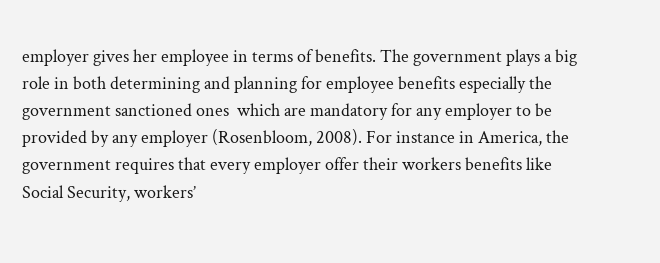employer gives her employee in terms of benefits. The government plays a big role in both determining and planning for employee benefits especially the government sanctioned ones  which are mandatory for any employer to be provided by any employer (Rosenbloom, 2008). For instance in America, the government requires that every employer offer their workers benefits like Social Security, workers’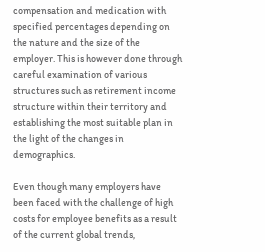compensation and medication with specified percentages depending on the nature and the size of the employer. This is however done through careful examination of various structures such as retirement income structure within their territory and establishing the most suitable plan in the light of the changes in demographics.

Even though many employers have been faced with the challenge of high costs for employee benefits as a result of the current global trends,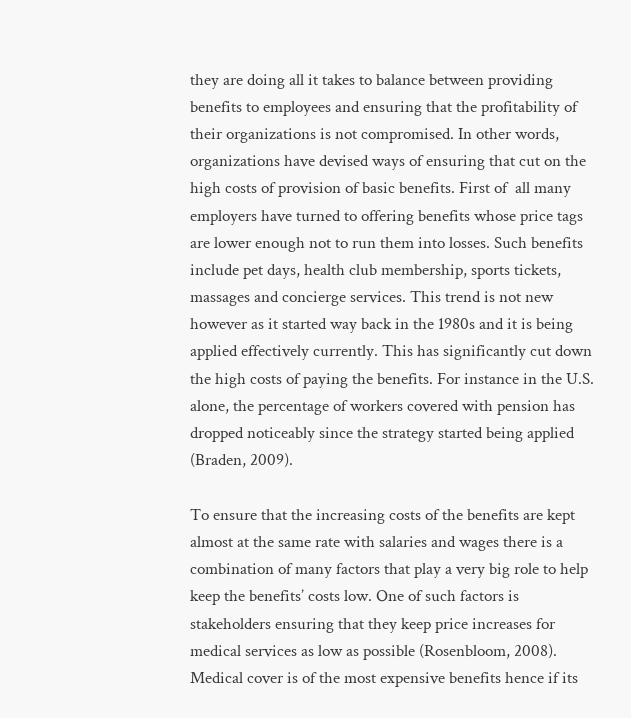they are doing all it takes to balance between providing benefits to employees and ensuring that the profitability of their organizations is not compromised. In other words, organizations have devised ways of ensuring that cut on the high costs of provision of basic benefits. First of  all many employers have turned to offering benefits whose price tags are lower enough not to run them into losses. Such benefits include pet days, health club membership, sports tickets, massages and concierge services. This trend is not new however as it started way back in the 1980s and it is being applied effectively currently. This has significantly cut down the high costs of paying the benefits. For instance in the U.S. alone, the percentage of workers covered with pension has dropped noticeably since the strategy started being applied (Braden, 2009).

To ensure that the increasing costs of the benefits are kept almost at the same rate with salaries and wages there is a combination of many factors that play a very big role to help keep the benefits’ costs low. One of such factors is stakeholders ensuring that they keep price increases for medical services as low as possible (Rosenbloom, 2008). Medical cover is of the most expensive benefits hence if its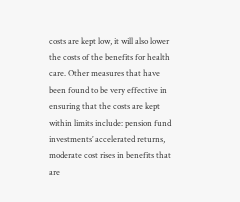costs are kept low, it will also lower the costs of the benefits for health care. Other measures that have been found to be very effective in ensuring that the costs are kept within limits include: pension fund investments’ accelerated returns, moderate cost rises in benefits that are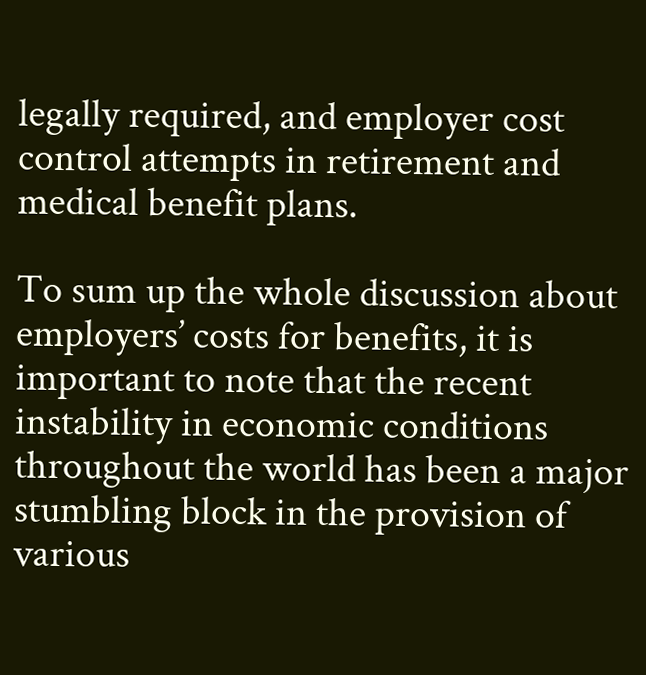legally required, and employer cost control attempts in retirement and medical benefit plans.

To sum up the whole discussion about employers’ costs for benefits, it is important to note that the recent instability in economic conditions throughout the world has been a major stumbling block in the provision of various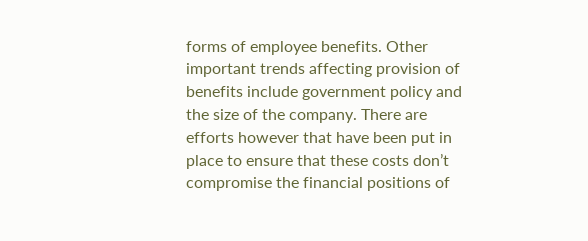forms of employee benefits. Other important trends affecting provision of benefits include government policy and the size of the company. There are efforts however that have been put in place to ensure that these costs don’t compromise the financial positions of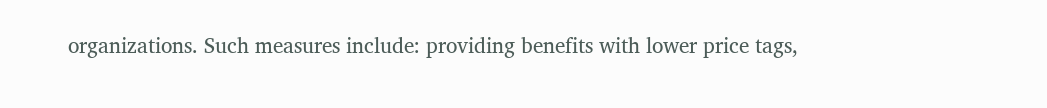organizations. Such measures include: providing benefits with lower price tags,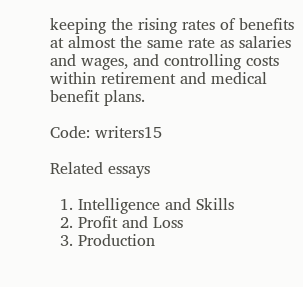keeping the rising rates of benefits at almost the same rate as salaries and wages, and controlling costs within retirement and medical benefit plans.

Code: writers15

Related essays

  1. Intelligence and Skills
  2. Profit and Loss
  3. Production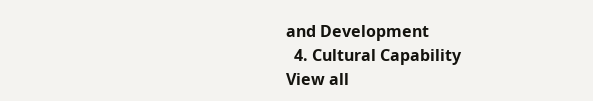and Development
  4. Cultural Capability
View all